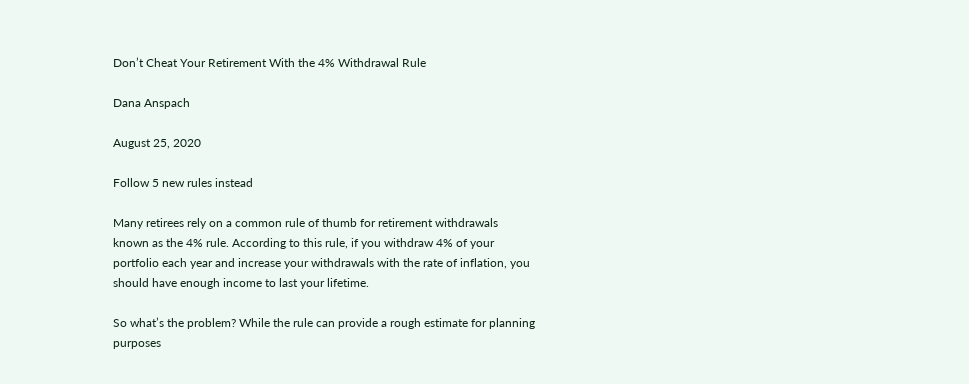Don’t Cheat Your Retirement With the 4% Withdrawal Rule

Dana Anspach

August 25, 2020

Follow 5 new rules instead

Many retirees rely on a common rule of thumb for retirement withdrawals known as the 4% rule. According to this rule, if you withdraw 4% of your portfolio each year and increase your withdrawals with the rate of inflation, you should have enough income to last your lifetime.

So what’s the problem? While the rule can provide a rough estimate for planning purposes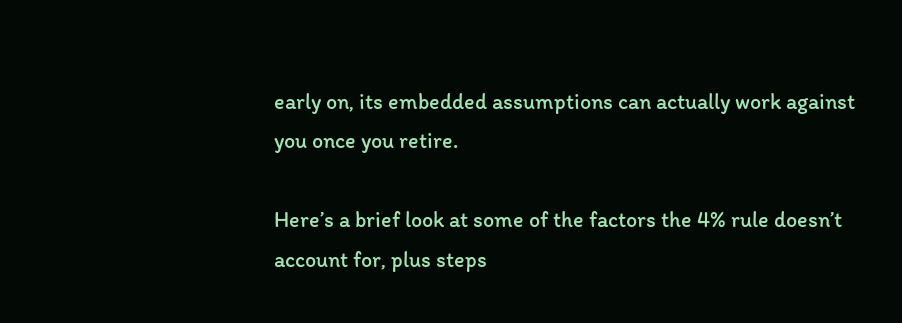early on, its embedded assumptions can actually work against you once you retire.

Here’s a brief look at some of the factors the 4% rule doesn’t account for, plus steps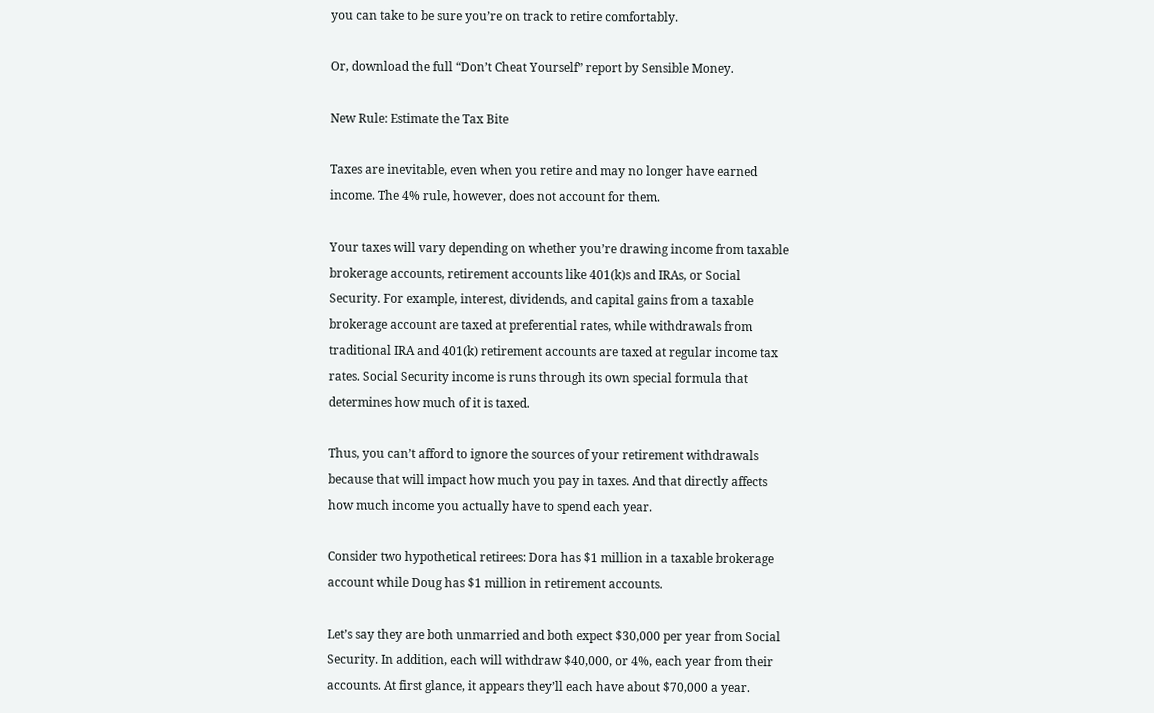you can take to be sure you’re on track to retire comfortably.

Or, download the full “Don’t Cheat Yourself” report by Sensible Money.

New Rule: Estimate the Tax Bite

Taxes are inevitable, even when you retire and may no longer have earned income. The 4% rule, however, does not account for them.

Your taxes will vary depending on whether you’re drawing income from taxable brokerage accounts, retirement accounts like 401(k)s and IRAs, or Social Security. For example, interest, dividends, and capital gains from a taxable brokerage account are taxed at preferential rates, while withdrawals from traditional IRA and 401(k) retirement accounts are taxed at regular income tax rates. Social Security income is runs through its own special formula that determines how much of it is taxed.

Thus, you can’t afford to ignore the sources of your retirement withdrawals because that will impact how much you pay in taxes. And that directly affects how much income you actually have to spend each year.

Consider two hypothetical retirees: Dora has $1 million in a taxable brokerage account while Doug has $1 million in retirement accounts.

Let’s say they are both unmarried and both expect $30,000 per year from Social Security. In addition, each will withdraw $40,000, or 4%, each year from their accounts. At first glance, it appears they’ll each have about $70,000 a year.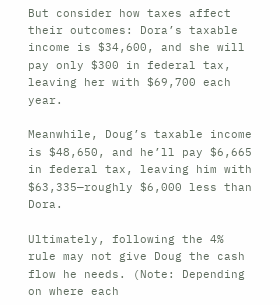But consider how taxes affect their outcomes: Dora’s taxable income is $34,600, and she will pay only $300 in federal tax, leaving her with $69,700 each year.

Meanwhile, Doug’s taxable income is $48,650, and he’ll pay $6,665 in federal tax, leaving him with $63,335—roughly $6,000 less than Dora.

Ultimately, following the 4% rule may not give Doug the cash flow he needs. (Note: Depending on where each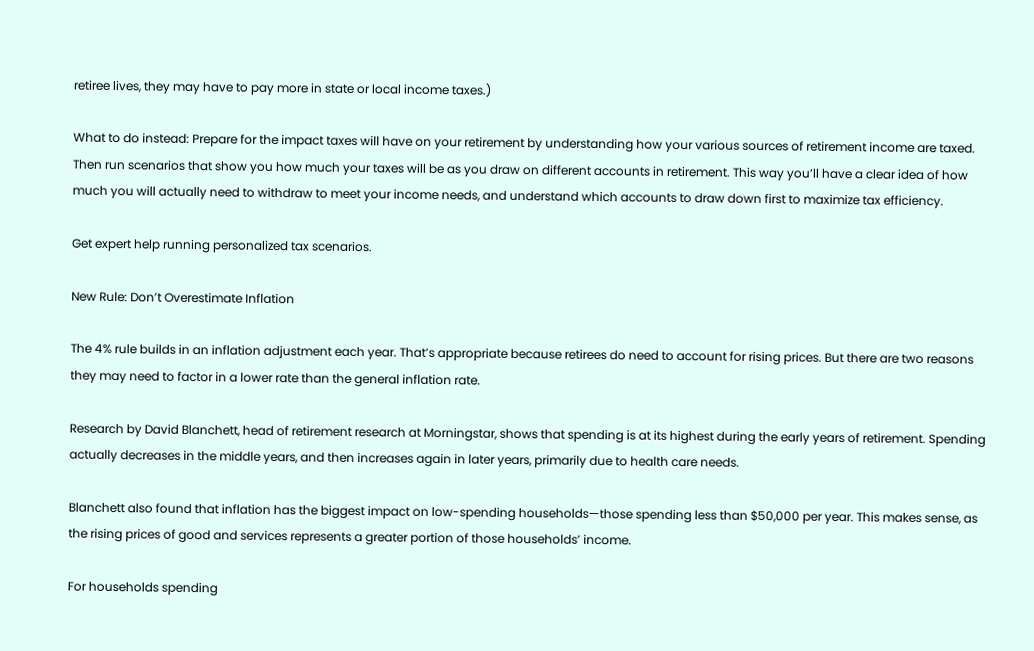retiree lives, they may have to pay more in state or local income taxes.)

What to do instead: Prepare for the impact taxes will have on your retirement by understanding how your various sources of retirement income are taxed. Then run scenarios that show you how much your taxes will be as you draw on different accounts in retirement. This way you’ll have a clear idea of how much you will actually need to withdraw to meet your income needs, and understand which accounts to draw down first to maximize tax efficiency.

Get expert help running personalized tax scenarios.

New Rule: Don’t Overestimate Inflation

The 4% rule builds in an inflation adjustment each year. That’s appropriate because retirees do need to account for rising prices. But there are two reasons they may need to factor in a lower rate than the general inflation rate.

Research by David Blanchett, head of retirement research at Morningstar, shows that spending is at its highest during the early years of retirement. Spending actually decreases in the middle years, and then increases again in later years, primarily due to health care needs.

Blanchett also found that inflation has the biggest impact on low-spending households—those spending less than $50,000 per year. This makes sense, as the rising prices of good and services represents a greater portion of those households’ income.

For households spending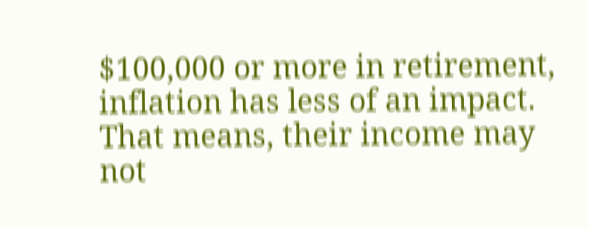$100,000 or more in retirement, inflation has less of an impact. That means, their income may not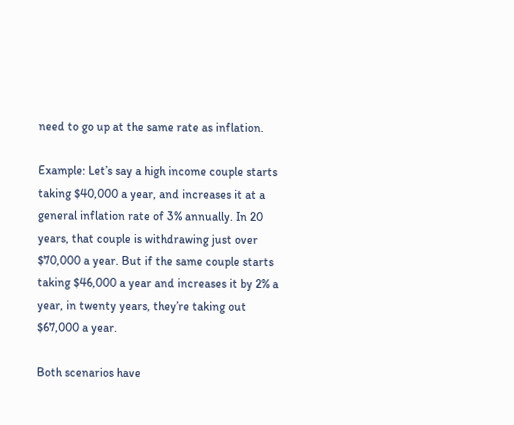need to go up at the same rate as inflation.

Example: Let’s say a high income couple starts taking $40,000 a year, and increases it at a general inflation rate of 3% annually. In 20 years, that couple is withdrawing just over $70,000 a year. But if the same couple starts taking $46,000 a year and increases it by 2% a year, in twenty years, they’re taking out $67,000 a year.

Both scenarios have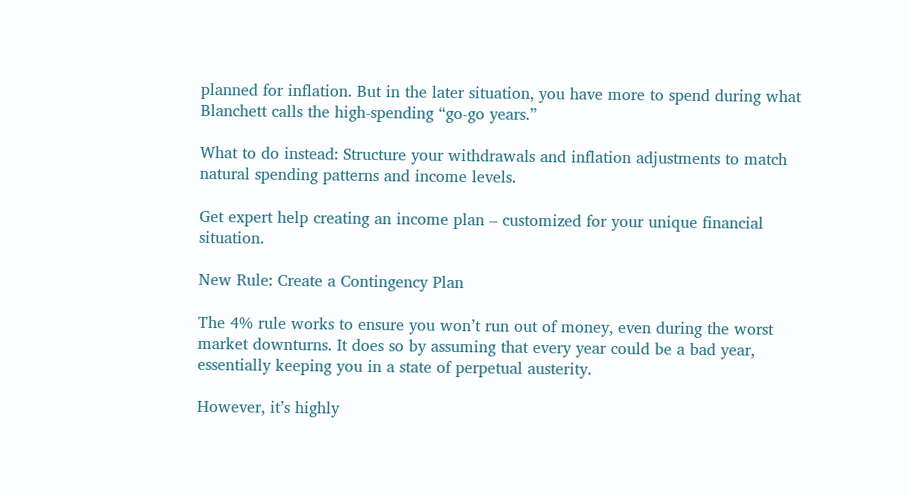planned for inflation. But in the later situation, you have more to spend during what Blanchett calls the high-spending “go-go years.”

What to do instead: Structure your withdrawals and inflation adjustments to match natural spending patterns and income levels.

Get expert help creating an income plan – customized for your unique financial situation.

New Rule: Create a Contingency Plan

The 4% rule works to ensure you won’t run out of money, even during the worst market downturns. It does so by assuming that every year could be a bad year, essentially keeping you in a state of perpetual austerity.

However, it’s highly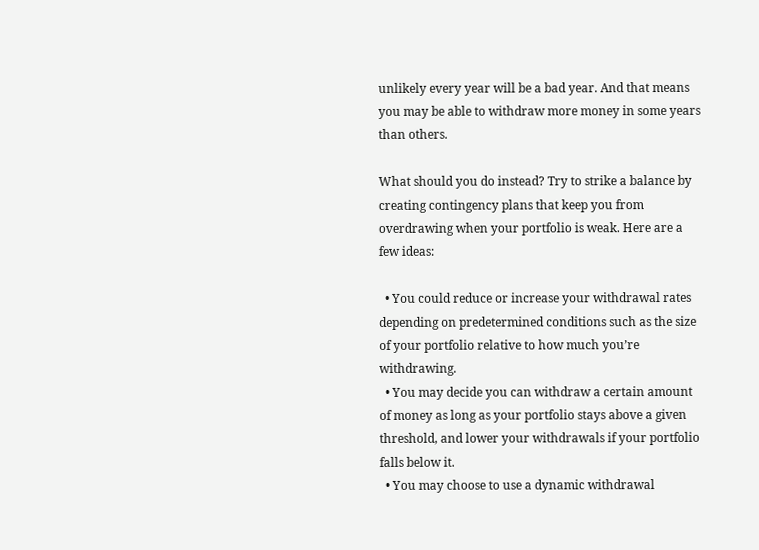unlikely every year will be a bad year. And that means you may be able to withdraw more money in some years than others.

What should you do instead? Try to strike a balance by creating contingency plans that keep you from overdrawing when your portfolio is weak. Here are a few ideas:

  • You could reduce or increase your withdrawal rates depending on predetermined conditions such as the size of your portfolio relative to how much you’re withdrawing.
  • You may decide you can withdraw a certain amount of money as long as your portfolio stays above a given threshold, and lower your withdrawals if your portfolio falls below it.
  • You may choose to use a dynamic withdrawal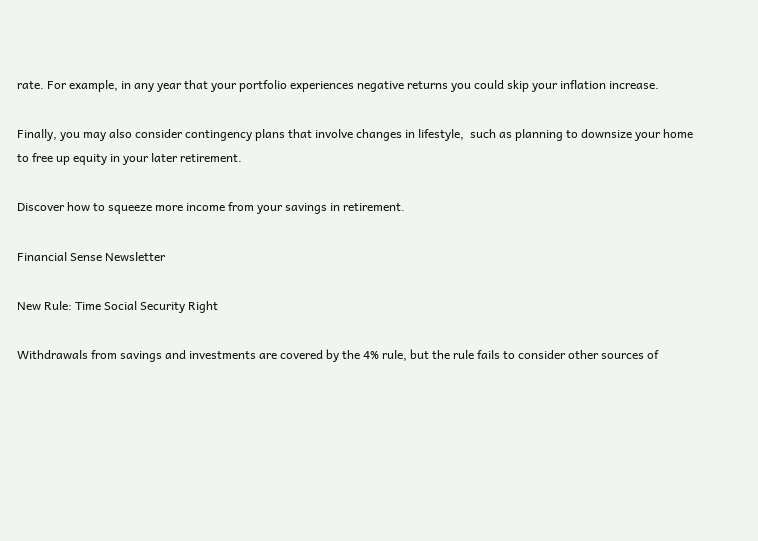rate. For example, in any year that your portfolio experiences negative returns you could skip your inflation increase.

Finally, you may also consider contingency plans that involve changes in lifestyle,  such as planning to downsize your home to free up equity in your later retirement.

Discover how to squeeze more income from your savings in retirement.

Financial Sense Newsletter

New Rule: Time Social Security Right

Withdrawals from savings and investments are covered by the 4% rule, but the rule fails to consider other sources of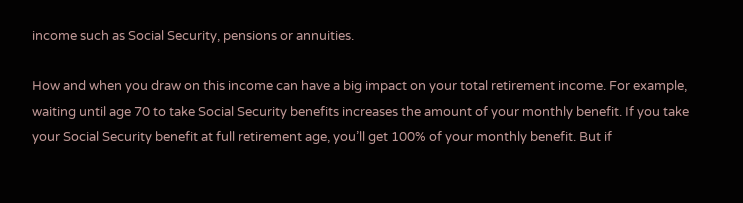income such as Social Security, pensions or annuities.

How and when you draw on this income can have a big impact on your total retirement income. For example, waiting until age 70 to take Social Security benefits increases the amount of your monthly benefit. If you take your Social Security benefit at full retirement age, you’ll get 100% of your monthly benefit. But if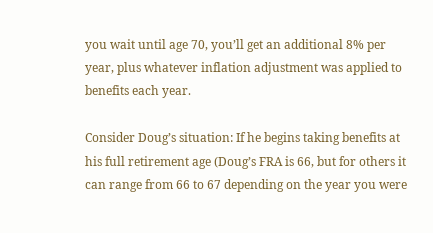you wait until age 70, you’ll get an additional 8% per year, plus whatever inflation adjustment was applied to benefits each year.

Consider Doug’s situation: If he begins taking benefits at his full retirement age (Doug’s FRA is 66, but for others it can range from 66 to 67 depending on the year you were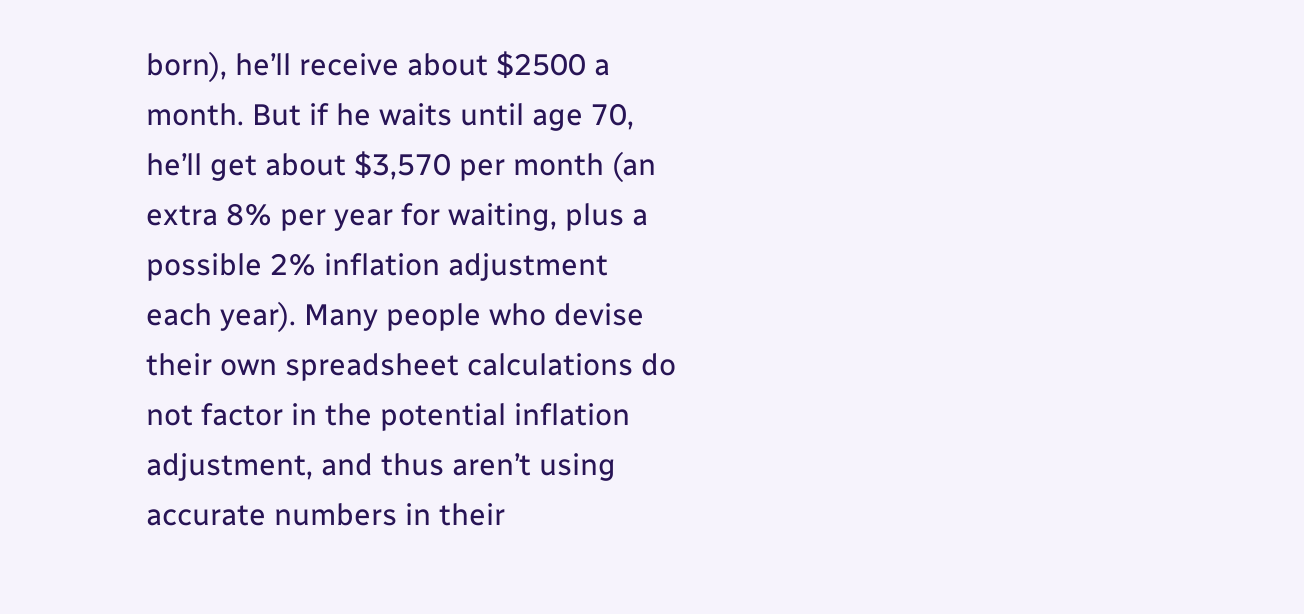born), he’ll receive about $2500 a month. But if he waits until age 70, he’ll get about $3,570 per month (an extra 8% per year for waiting, plus a possible 2% inflation adjustment each year). Many people who devise their own spreadsheet calculations do not factor in the potential inflation adjustment, and thus aren’t using accurate numbers in their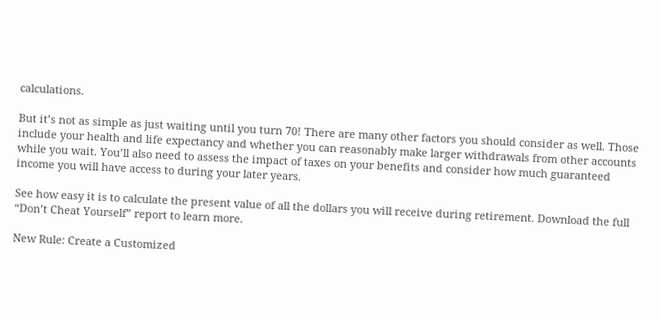calculations.

But it’s not as simple as just waiting until you turn 70! There are many other factors you should consider as well. Those include your health and life expectancy and whether you can reasonably make larger withdrawals from other accounts while you wait. You’ll also need to assess the impact of taxes on your benefits and consider how much guaranteed income you will have access to during your later years.

See how easy it is to calculate the present value of all the dollars you will receive during retirement. Download the full “Don’t Cheat Yourself” report to learn more.

New Rule: Create a Customized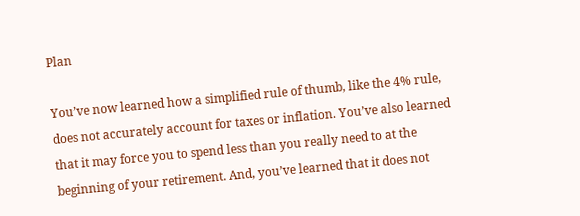Plan

You’ve now learned how a simplified rule of thumb, like the 4% rule, does not accurately account for taxes or inflation. You’ve also learned that it may force you to spend less than you really need to at the beginning of your retirement. And, you’ve learned that it does not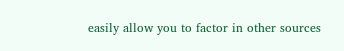easily allow you to factor in other sources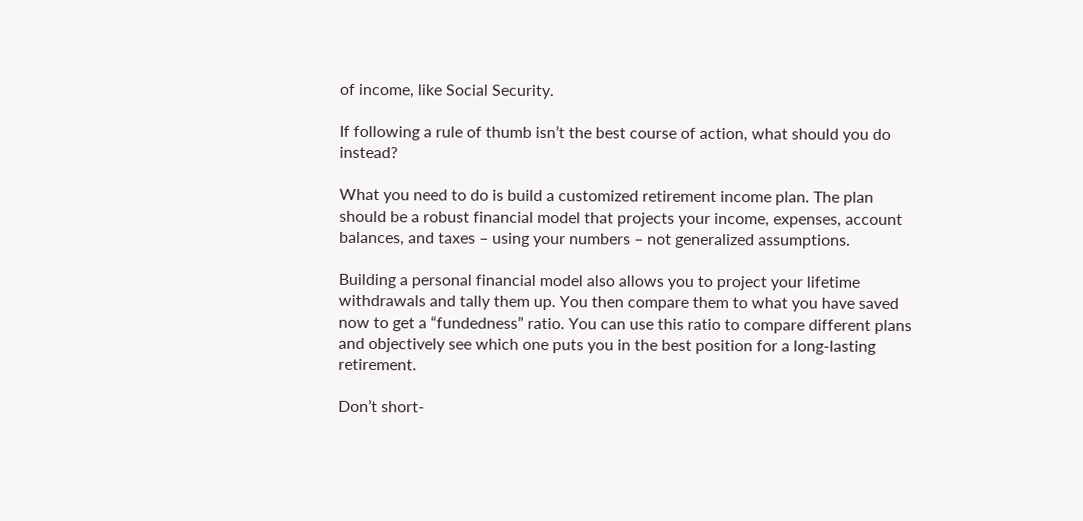of income, like Social Security.

If following a rule of thumb isn’t the best course of action, what should you do instead?

What you need to do is build a customized retirement income plan. The plan should be a robust financial model that projects your income, expenses, account balances, and taxes – using your numbers – not generalized assumptions.

Building a personal financial model also allows you to project your lifetime withdrawals and tally them up. You then compare them to what you have saved now to get a “fundedness” ratio. You can use this ratio to compare different plans and objectively see which one puts you in the best position for a long-lasting retirement.

Don’t short-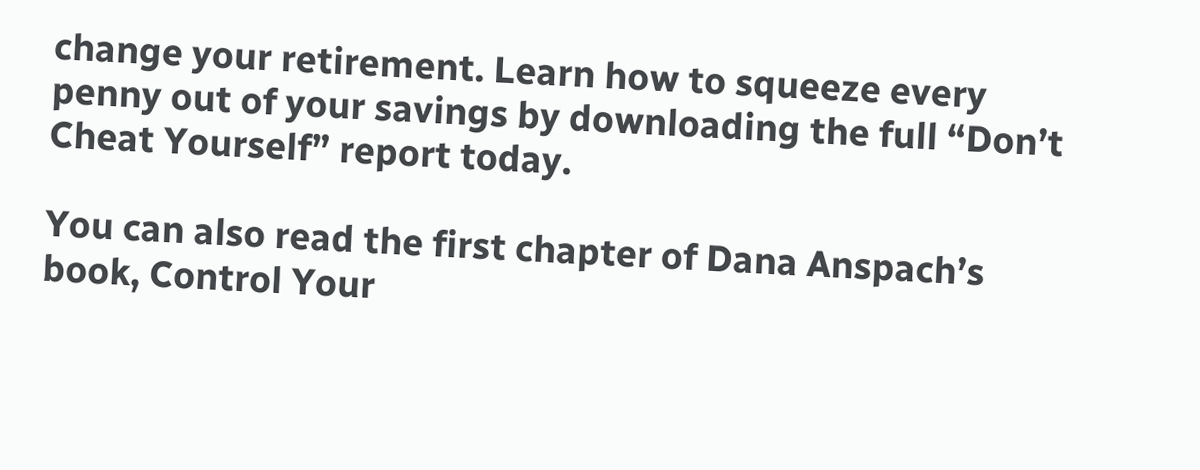change your retirement. Learn how to squeeze every penny out of your savings by downloading the full “Don’t Cheat Yourself” report today.

You can also read the first chapter of Dana Anspach’s book, Control Your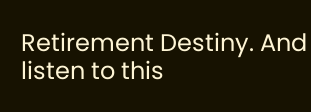Retirement Destiny. And listen to this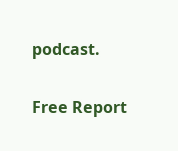podcast.

Free Report